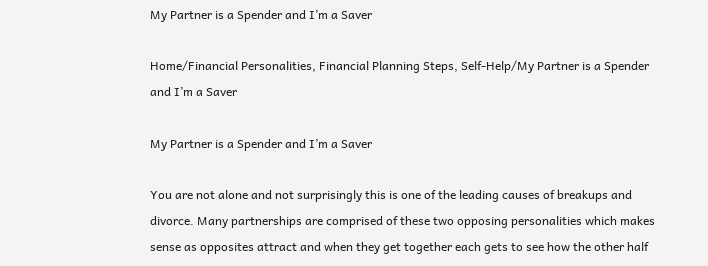My Partner is a Spender and I’m a Saver

Home/Financial Personalities, Financial Planning Steps, Self-Help/My Partner is a Spender and I’m a Saver

My Partner is a Spender and I’m a Saver

You are not alone and not surprisingly this is one of the leading causes of breakups and divorce. Many partnerships are comprised of these two opposing personalities which makes sense as opposites attract and when they get together each gets to see how the other half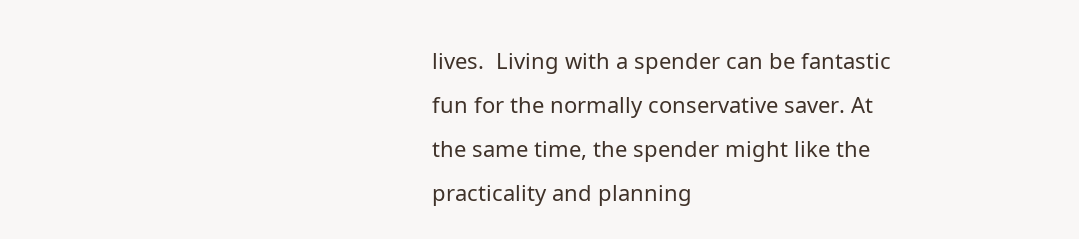lives.  Living with a spender can be fantastic fun for the normally conservative saver. At the same time, the spender might like the practicality and planning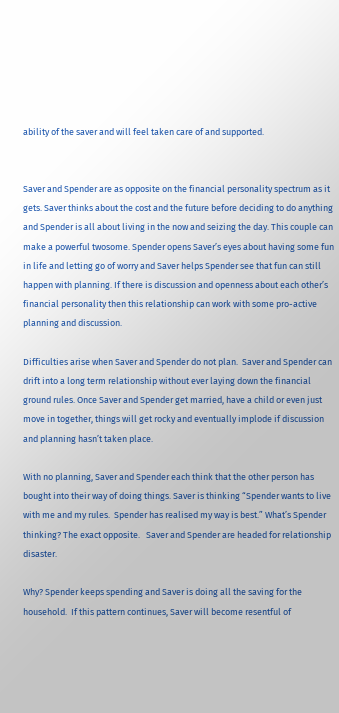ability of the saver and will feel taken care of and supported.


Saver and Spender are as opposite on the financial personality spectrum as it gets. Saver thinks about the cost and the future before deciding to do anything and Spender is all about living in the now and seizing the day. This couple can make a powerful twosome. Spender opens Saver’s eyes about having some fun in life and letting go of worry and Saver helps Spender see that fun can still happen with planning. If there is discussion and openness about each other’s financial personality then this relationship can work with some pro-active planning and discussion.

Difficulties arise when Saver and Spender do not plan.  Saver and Spender can drift into a long term relationship without ever laying down the financial ground rules. Once Saver and Spender get married, have a child or even just move in together, things will get rocky and eventually implode if discussion and planning hasn’t taken place.

With no planning, Saver and Spender each think that the other person has bought into their way of doing things. Saver is thinking “Spender wants to live with me and my rules.  Spender has realised my way is best.” What’s Spender thinking? The exact opposite.   Saver and Spender are headed for relationship disaster.

Why? Spender keeps spending and Saver is doing all the saving for the household.  If this pattern continues, Saver will become resentful of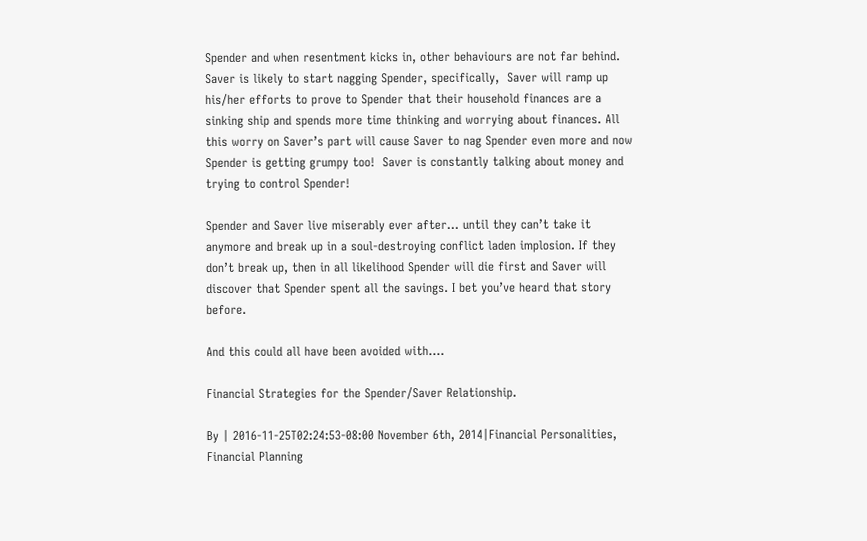Spender and when resentment kicks in, other behaviours are not far behind.  Saver is likely to start nagging Spender, specifically,  Saver will ramp up his/her efforts to prove to Spender that their household finances are a sinking ship and spends more time thinking and worrying about finances. All this worry on Saver’s part will cause Saver to nag Spender even more and now Spender is getting grumpy too!  Saver is constantly talking about money and trying to control Spender!

Spender and Saver live miserably ever after… until they can’t take it anymore and break up in a soul-destroying conflict laden implosion. If they don’t break up, then in all likelihood Spender will die first and Saver will discover that Spender spent all the savings. I bet you’ve heard that story before.

And this could all have been avoided with….

Financial Strategies for the Spender/Saver Relationship.

By | 2016-11-25T02:24:53-08:00 November 6th, 2014|Financial Personalities, Financial Planning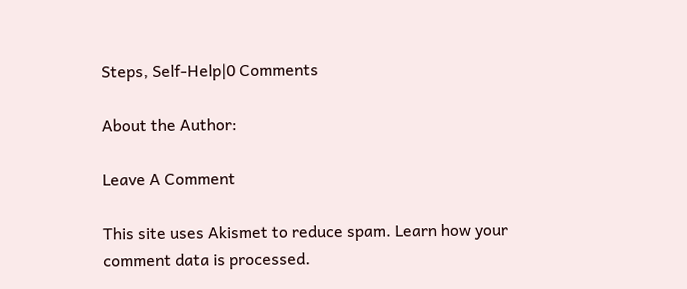Steps, Self-Help|0 Comments

About the Author:

Leave A Comment

This site uses Akismet to reduce spam. Learn how your comment data is processed.